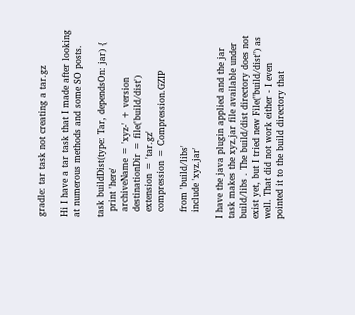gradle: tar task not creating a tar.gz

Hi I have a tar task that I made after looking at numerous methods and some SO posts.

task buildDist(type: Tar, dependsOn: jar) {
  print 'here'
  archiveName = 'xyz-' + version
  destinationDir = file('build/dist')
  extension = 'tar.gz'
  compression = Compression.GZIP

  from 'build/libs'
  include 'xyz.jar'

I have the java plugin applied and the jar task makes the xyz.jar file available under build/libs . The build/dist directory does not exist yet, but I tried new File("build/dist") as well. That did not work either - I even pointed it to the build directory that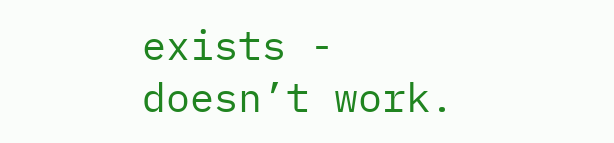exists - doesn’t work.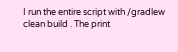I run the entire script with /gradlew clean build . The print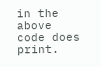in the above code does print.